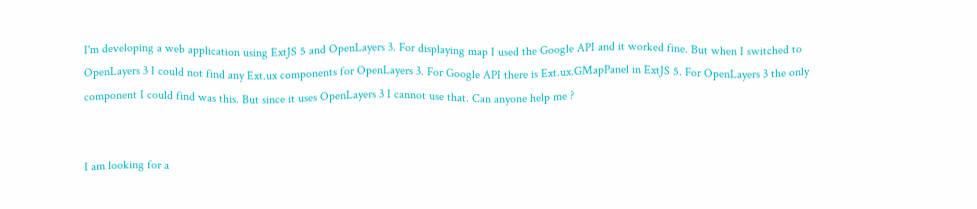I'm developing a web application using ExtJS 5 and OpenLayers 3. For displaying map I used the Google API and it worked fine. But when I switched to OpenLayers 3 I could not find any Ext.ux components for OpenLayers 3. For Google API there is Ext.ux.GMapPanel in ExtJS 5. For OpenLayers 3 the only component I could find was this. But since it uses OpenLayers 3 I cannot use that. Can anyone help me ?


I am looking for a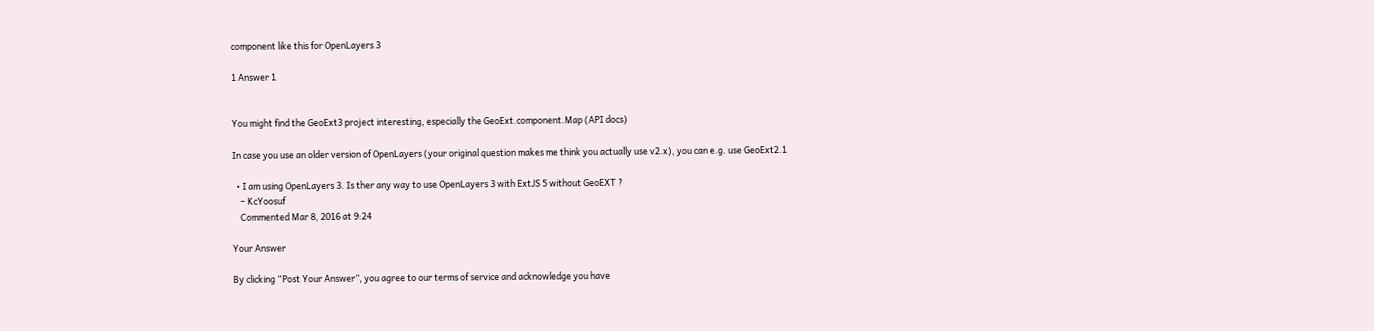component like this for OpenLayers 3

1 Answer 1


You might find the GeoExt3 project interesting, especially the GeoExt.component.Map (API docs)

In case you use an older version of OpenLayers (your original question makes me think you actually use v2.x), you can e.g. use GeoExt2.1

  • I am using OpenLayers 3. Is ther any way to use OpenLayers 3 with ExtJS 5 without GeoEXT ?
    – KcYoosuf
    Commented Mar 8, 2016 at 9:24

Your Answer

By clicking “Post Your Answer”, you agree to our terms of service and acknowledge you have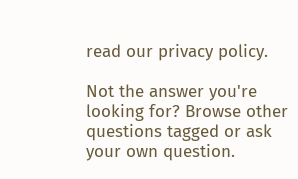read our privacy policy.

Not the answer you're looking for? Browse other questions tagged or ask your own question.